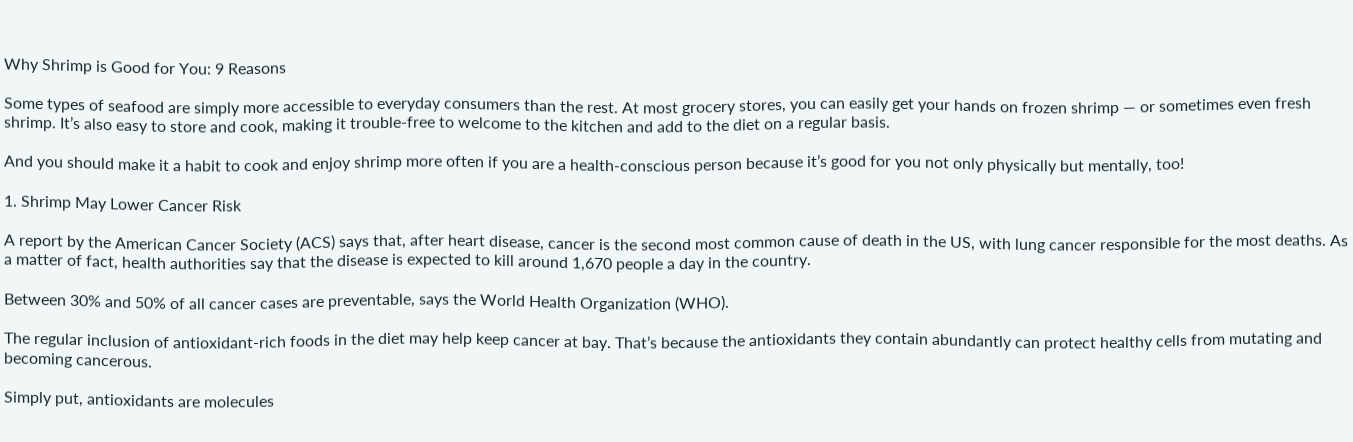Why Shrimp is Good for You: 9 Reasons

Some types of seafood are simply more accessible to everyday consumers than the rest. At most grocery stores, you can easily get your hands on frozen shrimp — or sometimes even fresh shrimp. It’s also easy to store and cook, making it trouble-free to welcome to the kitchen and add to the diet on a regular basis.

And you should make it a habit to cook and enjoy shrimp more often if you are a health-conscious person because it’s good for you not only physically but mentally, too!

1. Shrimp May Lower Cancer Risk

A report by the American Cancer Society (ACS) says that, after heart disease, cancer is the second most common cause of death in the US, with lung cancer responsible for the most deaths. As a matter of fact, health authorities say that the disease is expected to kill around 1,670 people a day in the country.

Between 30% and 50% of all cancer cases are preventable, says the World Health Organization (WHO).

The regular inclusion of antioxidant-rich foods in the diet may help keep cancer at bay. That’s because the antioxidants they contain abundantly can protect healthy cells from mutating and becoming cancerous.

Simply put, antioxidants are molecules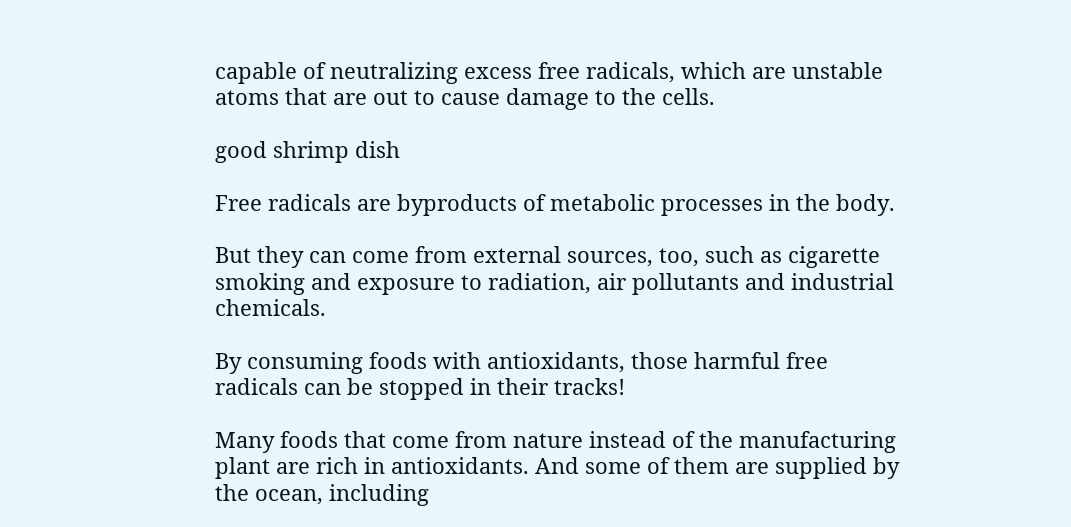capable of neutralizing excess free radicals, which are unstable atoms that are out to cause damage to the cells.

good shrimp dish

Free radicals are byproducts of metabolic processes in the body.

But they can come from external sources, too, such as cigarette smoking and exposure to radiation, air pollutants and industrial chemicals.

By consuming foods with antioxidants, those harmful free radicals can be stopped in their tracks!

Many foods that come from nature instead of the manufacturing plant are rich in antioxidants. And some of them are supplied by the ocean, including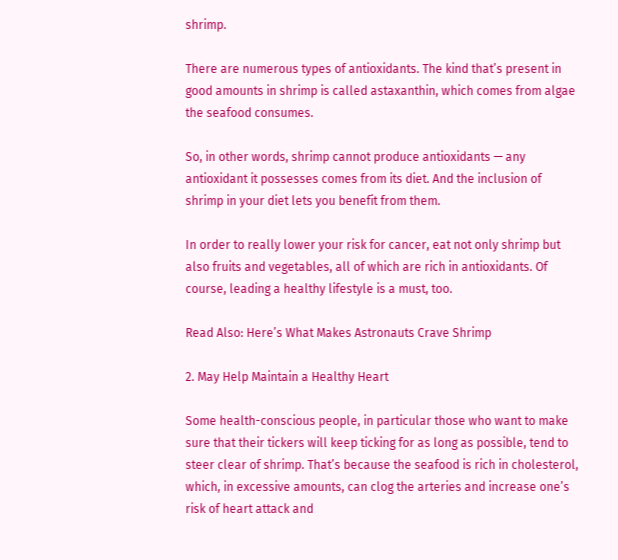shrimp.

There are numerous types of antioxidants. The kind that’s present in good amounts in shrimp is called astaxanthin, which comes from algae the seafood consumes.

So, in other words, shrimp cannot produce antioxidants — any antioxidant it possesses comes from its diet. And the inclusion of shrimp in your diet lets you benefit from them.

In order to really lower your risk for cancer, eat not only shrimp but also fruits and vegetables, all of which are rich in antioxidants. Of course, leading a healthy lifestyle is a must, too.

Read Also: Here’s What Makes Astronauts Crave Shrimp

2. May Help Maintain a Healthy Heart

Some health-conscious people, in particular those who want to make sure that their tickers will keep ticking for as long as possible, tend to steer clear of shrimp. That’s because the seafood is rich in cholesterol, which, in excessive amounts, can clog the arteries and increase one’s risk of heart attack and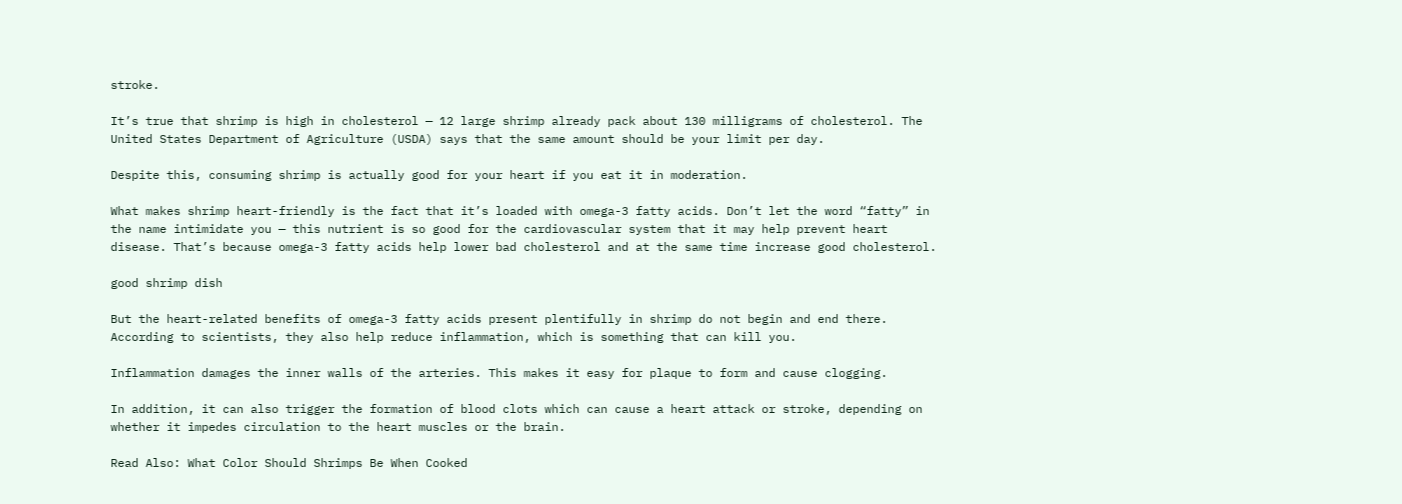stroke.

It’s true that shrimp is high in cholesterol — 12 large shrimp already pack about 130 milligrams of cholesterol. The United States Department of Agriculture (USDA) says that the same amount should be your limit per day.

Despite this, consuming shrimp is actually good for your heart if you eat it in moderation.

What makes shrimp heart-friendly is the fact that it’s loaded with omega-3 fatty acids. Don’t let the word “fatty” in the name intimidate you — this nutrient is so good for the cardiovascular system that it may help prevent heart disease. That’s because omega-3 fatty acids help lower bad cholesterol and at the same time increase good cholesterol.

good shrimp dish

But the heart-related benefits of omega-3 fatty acids present plentifully in shrimp do not begin and end there. According to scientists, they also help reduce inflammation, which is something that can kill you.

Inflammation damages the inner walls of the arteries. This makes it easy for plaque to form and cause clogging.

In addition, it can also trigger the formation of blood clots which can cause a heart attack or stroke, depending on whether it impedes circulation to the heart muscles or the brain.

Read Also: What Color Should Shrimps Be When Cooked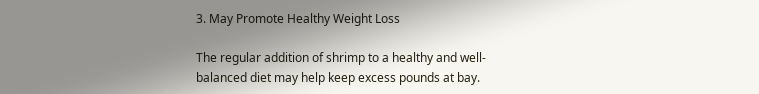3. May Promote Healthy Weight Loss

The regular addition of shrimp to a healthy and well-balanced diet may help keep excess pounds at bay.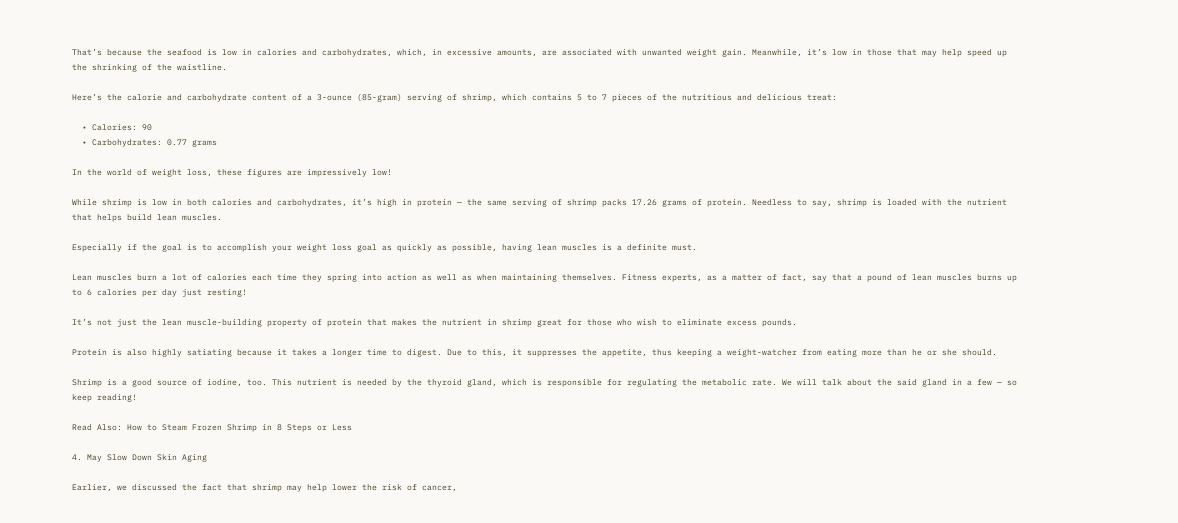That’s because the seafood is low in calories and carbohydrates, which, in excessive amounts, are associated with unwanted weight gain. Meanwhile, it’s low in those that may help speed up the shrinking of the waistline.

Here’s the calorie and carbohydrate content of a 3-ounce (85-gram) serving of shrimp, which contains 5 to 7 pieces of the nutritious and delicious treat:

  • Calories: 90
  • Carbohydrates: 0.77 grams

In the world of weight loss, these figures are impressively low!

While shrimp is low in both calories and carbohydrates, it’s high in protein — the same serving of shrimp packs 17.26 grams of protein. Needless to say, shrimp is loaded with the nutrient that helps build lean muscles.

Especially if the goal is to accomplish your weight loss goal as quickly as possible, having lean muscles is a definite must.

Lean muscles burn a lot of calories each time they spring into action as well as when maintaining themselves. Fitness experts, as a matter of fact, say that a pound of lean muscles burns up to 6 calories per day just resting!

It’s not just the lean muscle-building property of protein that makes the nutrient in shrimp great for those who wish to eliminate excess pounds.

Protein is also highly satiating because it takes a longer time to digest. Due to this, it suppresses the appetite, thus keeping a weight-watcher from eating more than he or she should.

Shrimp is a good source of iodine, too. This nutrient is needed by the thyroid gland, which is responsible for regulating the metabolic rate. We will talk about the said gland in a few — so keep reading!

Read Also: How to Steam Frozen Shrimp in 8 Steps or Less

4. May Slow Down Skin Aging

Earlier, we discussed the fact that shrimp may help lower the risk of cancer,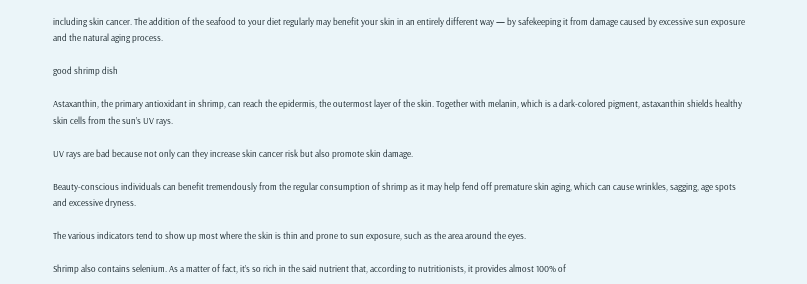including skin cancer. The addition of the seafood to your diet regularly may benefit your skin in an entirely different way — by safekeeping it from damage caused by excessive sun exposure and the natural aging process.

good shrimp dish

Astaxanthin, the primary antioxidant in shrimp, can reach the epidermis, the outermost layer of the skin. Together with melanin, which is a dark-colored pigment, astaxanthin shields healthy skin cells from the sun’s UV rays.

UV rays are bad because not only can they increase skin cancer risk but also promote skin damage.

Beauty-conscious individuals can benefit tremendously from the regular consumption of shrimp as it may help fend off premature skin aging, which can cause wrinkles, sagging, age spots and excessive dryness.

The various indicators tend to show up most where the skin is thin and prone to sun exposure, such as the area around the eyes.

Shrimp also contains selenium. As a matter of fact, it’s so rich in the said nutrient that, according to nutritionists, it provides almost 100% of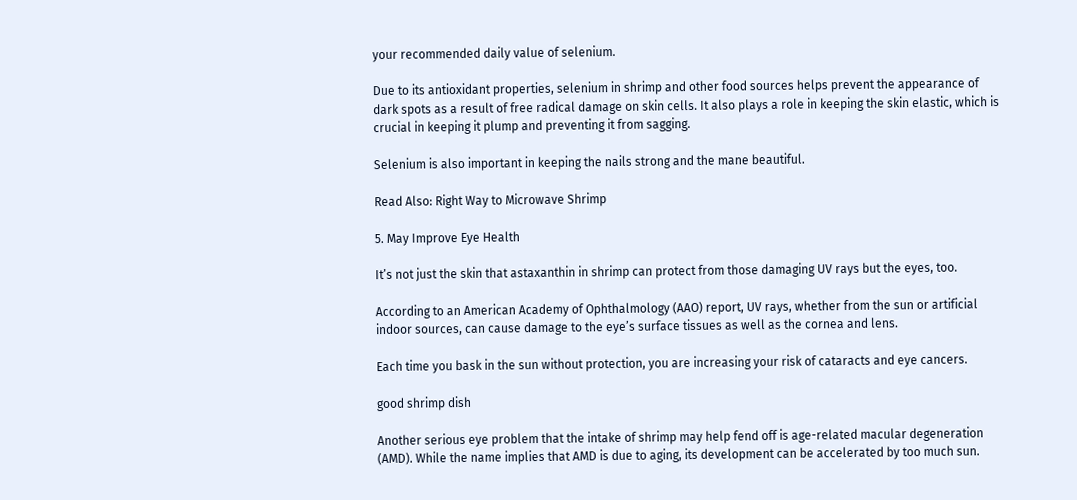your recommended daily value of selenium.

Due to its antioxidant properties, selenium in shrimp and other food sources helps prevent the appearance of dark spots as a result of free radical damage on skin cells. It also plays a role in keeping the skin elastic, which is crucial in keeping it plump and preventing it from sagging.

Selenium is also important in keeping the nails strong and the mane beautiful.

Read Also: Right Way to Microwave Shrimp

5. May Improve Eye Health

It’s not just the skin that astaxanthin in shrimp can protect from those damaging UV rays but the eyes, too.

According to an American Academy of Ophthalmology (AAO) report, UV rays, whether from the sun or artificial indoor sources, can cause damage to the eye’s surface tissues as well as the cornea and lens.

Each time you bask in the sun without protection, you are increasing your risk of cataracts and eye cancers.

good shrimp dish

Another serious eye problem that the intake of shrimp may help fend off is age-related macular degeneration (AMD). While the name implies that AMD is due to aging, its development can be accelerated by too much sun.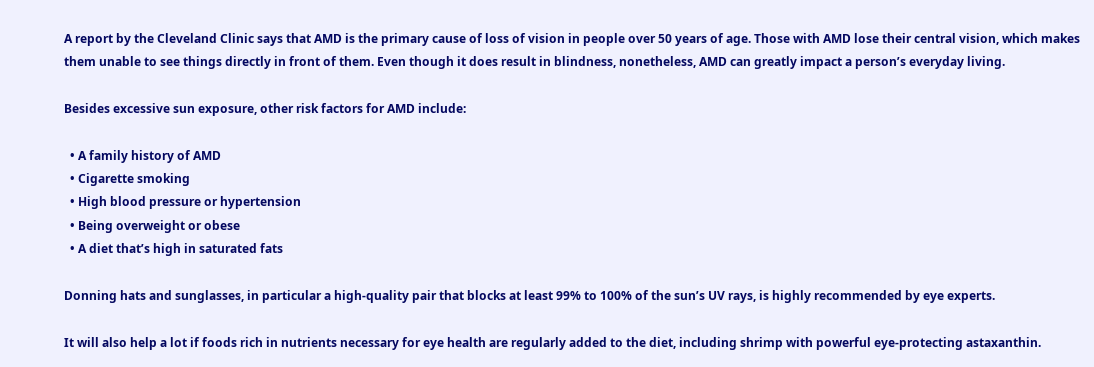A report by the Cleveland Clinic says that AMD is the primary cause of loss of vision in people over 50 years of age. Those with AMD lose their central vision, which makes them unable to see things directly in front of them. Even though it does result in blindness, nonetheless, AMD can greatly impact a person’s everyday living.

Besides excessive sun exposure, other risk factors for AMD include:

  • A family history of AMD
  • Cigarette smoking
  • High blood pressure or hypertension
  • Being overweight or obese
  • A diet that’s high in saturated fats

Donning hats and sunglasses, in particular a high-quality pair that blocks at least 99% to 100% of the sun’s UV rays, is highly recommended by eye experts.

It will also help a lot if foods rich in nutrients necessary for eye health are regularly added to the diet, including shrimp with powerful eye-protecting astaxanthin.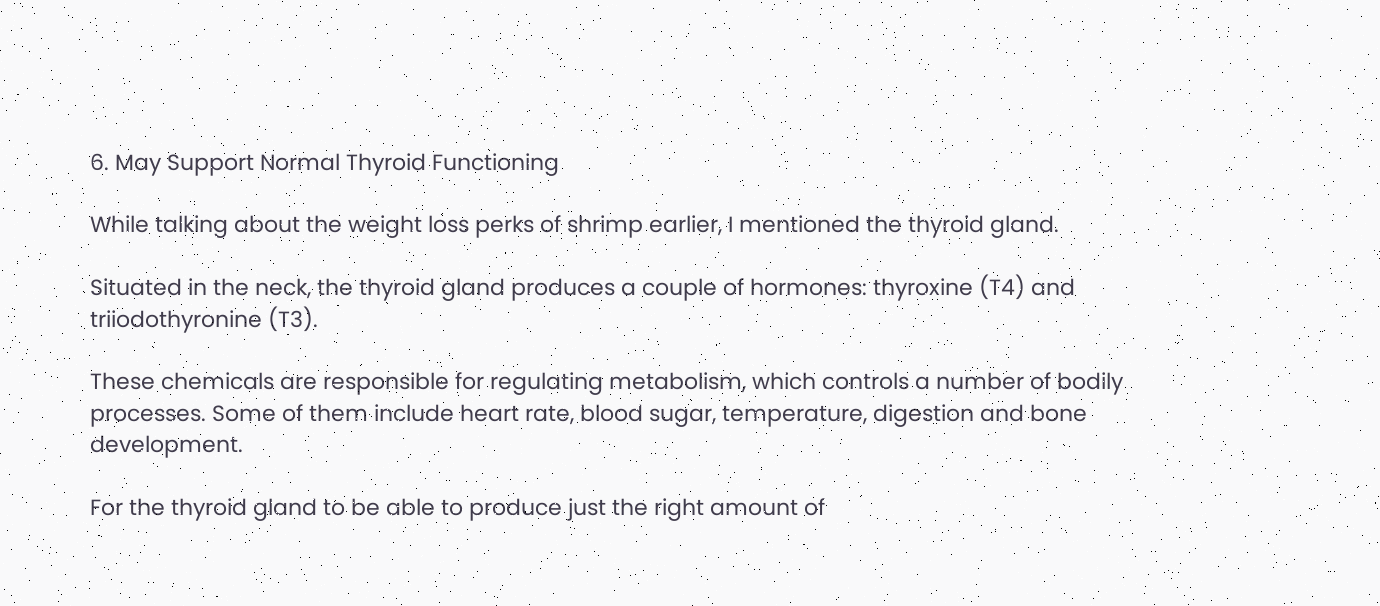6. May Support Normal Thyroid Functioning

While talking about the weight loss perks of shrimp earlier, I mentioned the thyroid gland.

Situated in the neck, the thyroid gland produces a couple of hormones: thyroxine (T4) and triiodothyronine (T3).

These chemicals are responsible for regulating metabolism, which controls a number of bodily processes. Some of them include heart rate, blood sugar, temperature, digestion and bone development.

For the thyroid gland to be able to produce just the right amount of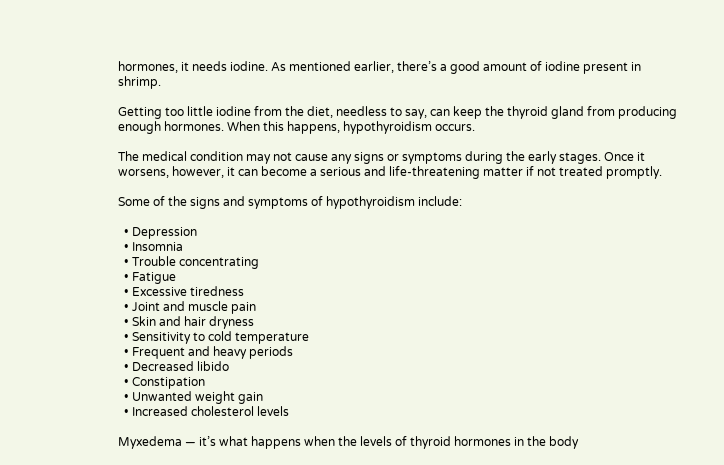hormones, it needs iodine. As mentioned earlier, there’s a good amount of iodine present in shrimp.

Getting too little iodine from the diet, needless to say, can keep the thyroid gland from producing enough hormones. When this happens, hypothyroidism occurs.

The medical condition may not cause any signs or symptoms during the early stages. Once it worsens, however, it can become a serious and life-threatening matter if not treated promptly.

Some of the signs and symptoms of hypothyroidism include:

  • Depression
  • Insomnia
  • Trouble concentrating
  • Fatigue
  • Excessive tiredness
  • Joint and muscle pain
  • Skin and hair dryness
  • Sensitivity to cold temperature
  • Frequent and heavy periods
  • Decreased libido
  • Constipation
  • Unwanted weight gain
  • Increased cholesterol levels

Myxedema — it’s what happens when the levels of thyroid hormones in the body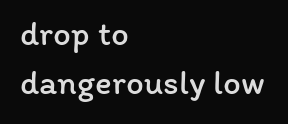drop to dangerously low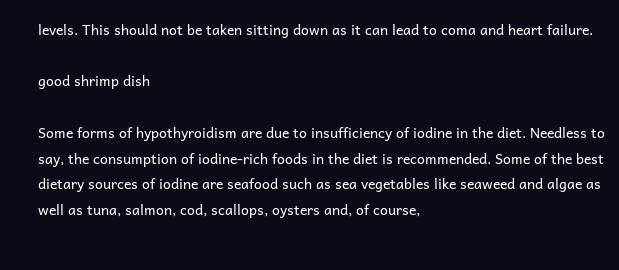levels. This should not be taken sitting down as it can lead to coma and heart failure.

good shrimp dish

Some forms of hypothyroidism are due to insufficiency of iodine in the diet. Needless to say, the consumption of iodine-rich foods in the diet is recommended. Some of the best dietary sources of iodine are seafood such as sea vegetables like seaweed and algae as well as tuna, salmon, cod, scallops, oysters and, of course,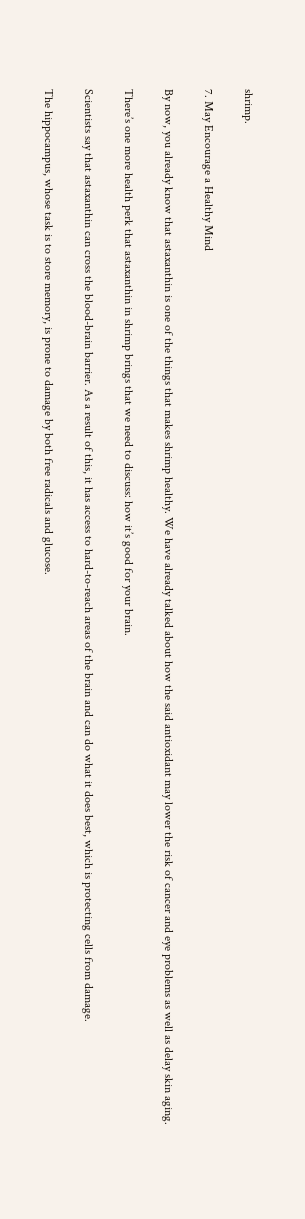shrimp.

7. May Encourage a Healthy Mind

By now, you already know that astaxanthin is one of the things that makes shrimp healthy. We have already talked about how the said antioxidant may lower the risk of cancer and eye problems as well as delay skin aging.

There’s one more health perk that astaxanthin in shrimp brings that we need to discuss: how it’s good for your brain.

Scientists say that astaxanthin can cross the blood-brain barrier. As a result of this, it has access to hard-to-reach areas of the brain and can do what it does best, which is protecting cells from damage.

The hippocampus, whose task is to store memory, is prone to damage by both free radicals and glucose.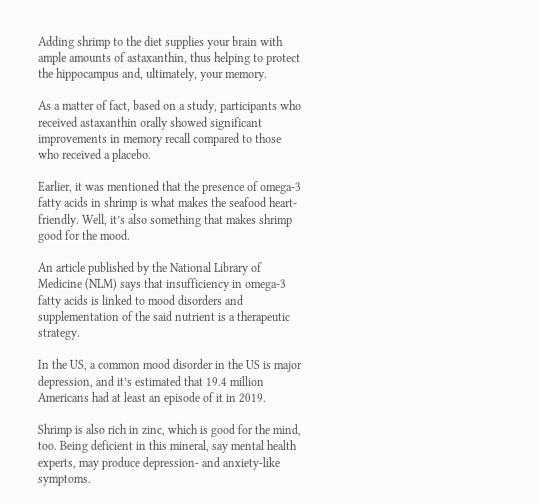Adding shrimp to the diet supplies your brain with ample amounts of astaxanthin, thus helping to protect the hippocampus and, ultimately, your memory.

As a matter of fact, based on a study, participants who received astaxanthin orally showed significant improvements in memory recall compared to those who received a placebo.

Earlier, it was mentioned that the presence of omega-3 fatty acids in shrimp is what makes the seafood heart-friendly. Well, it’s also something that makes shrimp good for the mood.

An article published by the National Library of Medicine (NLM) says that insufficiency in omega-3 fatty acids is linked to mood disorders and supplementation of the said nutrient is a therapeutic strategy.

In the US, a common mood disorder in the US is major depression, and it’s estimated that 19.4 million Americans had at least an episode of it in 2019.

Shrimp is also rich in zinc, which is good for the mind, too. Being deficient in this mineral, say mental health experts, may produce depression- and anxiety-like symptoms.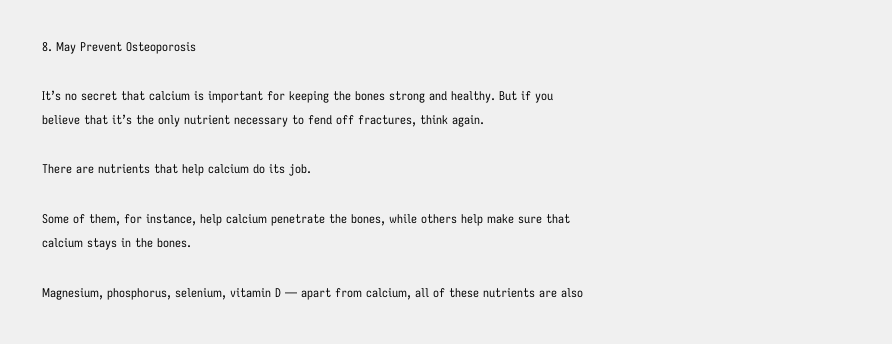8. May Prevent Osteoporosis

It’s no secret that calcium is important for keeping the bones strong and healthy. But if you believe that it’s the only nutrient necessary to fend off fractures, think again.

There are nutrients that help calcium do its job.

Some of them, for instance, help calcium penetrate the bones, while others help make sure that calcium stays in the bones.

Magnesium, phosphorus, selenium, vitamin D — apart from calcium, all of these nutrients are also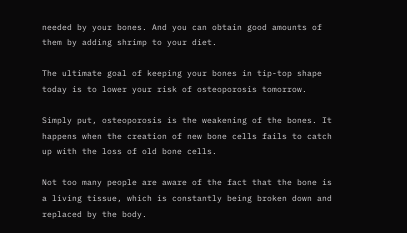needed by your bones. And you can obtain good amounts of them by adding shrimp to your diet.

The ultimate goal of keeping your bones in tip-top shape today is to lower your risk of osteoporosis tomorrow.

Simply put, osteoporosis is the weakening of the bones. It happens when the creation of new bone cells fails to catch up with the loss of old bone cells.

Not too many people are aware of the fact that the bone is a living tissue, which is constantly being broken down and replaced by the body.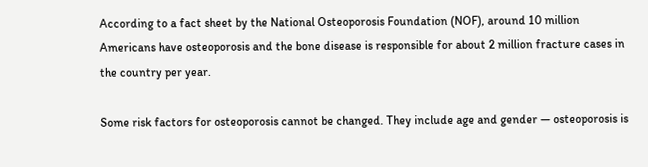According to a fact sheet by the National Osteoporosis Foundation (NOF), around 10 million Americans have osteoporosis and the bone disease is responsible for about 2 million fracture cases in the country per year.

Some risk factors for osteoporosis cannot be changed. They include age and gender — osteoporosis is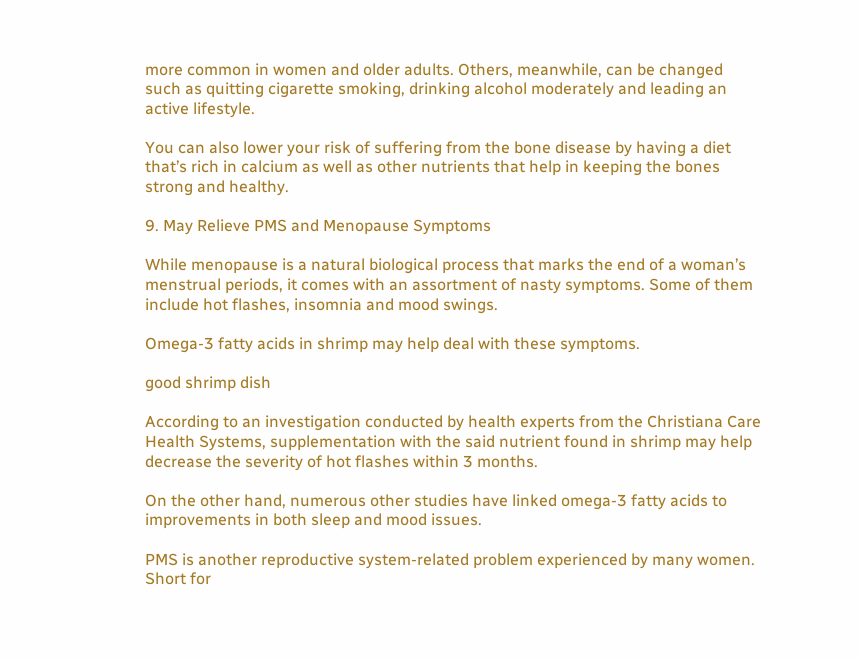more common in women and older adults. Others, meanwhile, can be changed such as quitting cigarette smoking, drinking alcohol moderately and leading an active lifestyle.

You can also lower your risk of suffering from the bone disease by having a diet that’s rich in calcium as well as other nutrients that help in keeping the bones strong and healthy.

9. May Relieve PMS and Menopause Symptoms

While menopause is a natural biological process that marks the end of a woman’s menstrual periods, it comes with an assortment of nasty symptoms. Some of them include hot flashes, insomnia and mood swings.

Omega-3 fatty acids in shrimp may help deal with these symptoms.

good shrimp dish

According to an investigation conducted by health experts from the Christiana Care Health Systems, supplementation with the said nutrient found in shrimp may help decrease the severity of hot flashes within 3 months.

On the other hand, numerous other studies have linked omega-3 fatty acids to improvements in both sleep and mood issues.

PMS is another reproductive system-related problem experienced by many women. Short for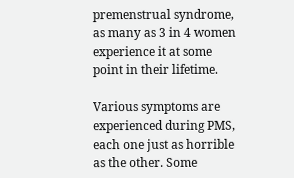premenstrual syndrome, as many as 3 in 4 women experience it at some point in their lifetime.

Various symptoms are experienced during PMS, each one just as horrible as the other. Some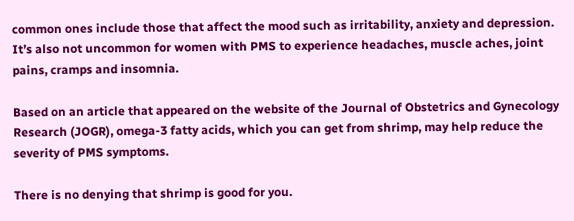common ones include those that affect the mood such as irritability, anxiety and depression. It’s also not uncommon for women with PMS to experience headaches, muscle aches, joint pains, cramps and insomnia.

Based on an article that appeared on the website of the Journal of Obstetrics and Gynecology Research (JOGR), omega-3 fatty acids, which you can get from shrimp, may help reduce the severity of PMS symptoms.

There is no denying that shrimp is good for you.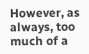However, as always, too much of a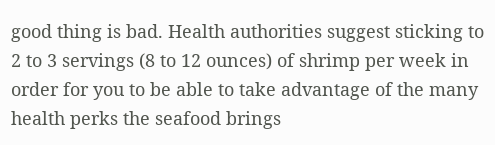good thing is bad. Health authorities suggest sticking to 2 to 3 servings (8 to 12 ounces) of shrimp per week in order for you to be able to take advantage of the many health perks the seafood brings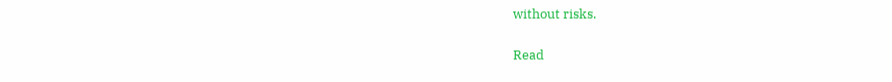without risks.

Read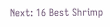Next: 16 Best Shrimp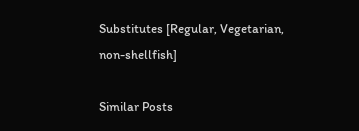Substitutes [Regular, Vegetarian, non-shellfish]

Similar Posts